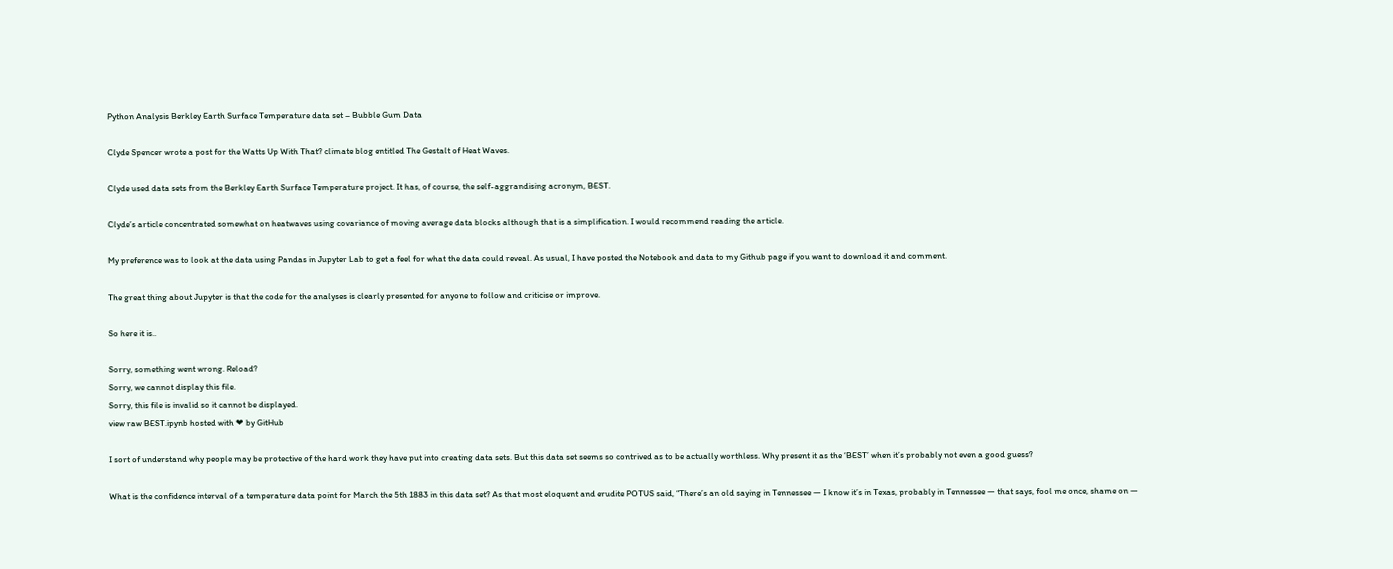Python Analysis Berkley Earth Surface Temperature data set – Bubble Gum Data

Clyde Spencer wrote a post for the Watts Up With That? climate blog entitled The Gestalt of Heat Waves.

Clyde used data sets from the Berkley Earth Surface Temperature project. It has, of course, the self-aggrandising acronym, BEST.

Clyde’s article concentrated somewhat on heatwaves using covariance of moving average data blocks although that is a simplification. I would recommend reading the article.

My preference was to look at the data using Pandas in Jupyter Lab to get a feel for what the data could reveal. As usual, I have posted the Notebook and data to my Github page if you want to download it and comment.

The great thing about Jupyter is that the code for the analyses is clearly presented for anyone to follow and criticise or improve.

So here it is..

Sorry, something went wrong. Reload?
Sorry, we cannot display this file.
Sorry, this file is invalid so it cannot be displayed.
view raw BEST.ipynb hosted with ❤ by GitHub

I sort of understand why people may be protective of the hard work they have put into creating data sets. But this data set seems so contrived as to be actually worthless. Why present it as the ‘BEST’ when it’s probably not even a good guess?

What is the confidence interval of a temperature data point for March the 5th 1883 in this data set? As that most eloquent and erudite POTUS said, “There’s an old saying in Tennessee — I know it’s in Texas, probably in Tennessee — that says, fool me once, shame on —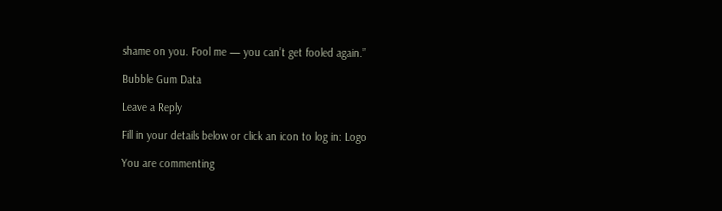shame on you. Fool me — you can’t get fooled again.”

Bubble Gum Data

Leave a Reply

Fill in your details below or click an icon to log in: Logo

You are commenting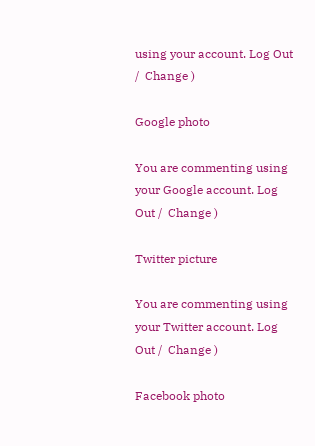using your account. Log Out /  Change )

Google photo

You are commenting using your Google account. Log Out /  Change )

Twitter picture

You are commenting using your Twitter account. Log Out /  Change )

Facebook photo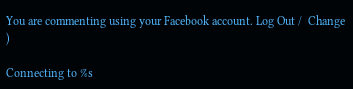You are commenting using your Facebook account. Log Out /  Change )

Connecting to %s